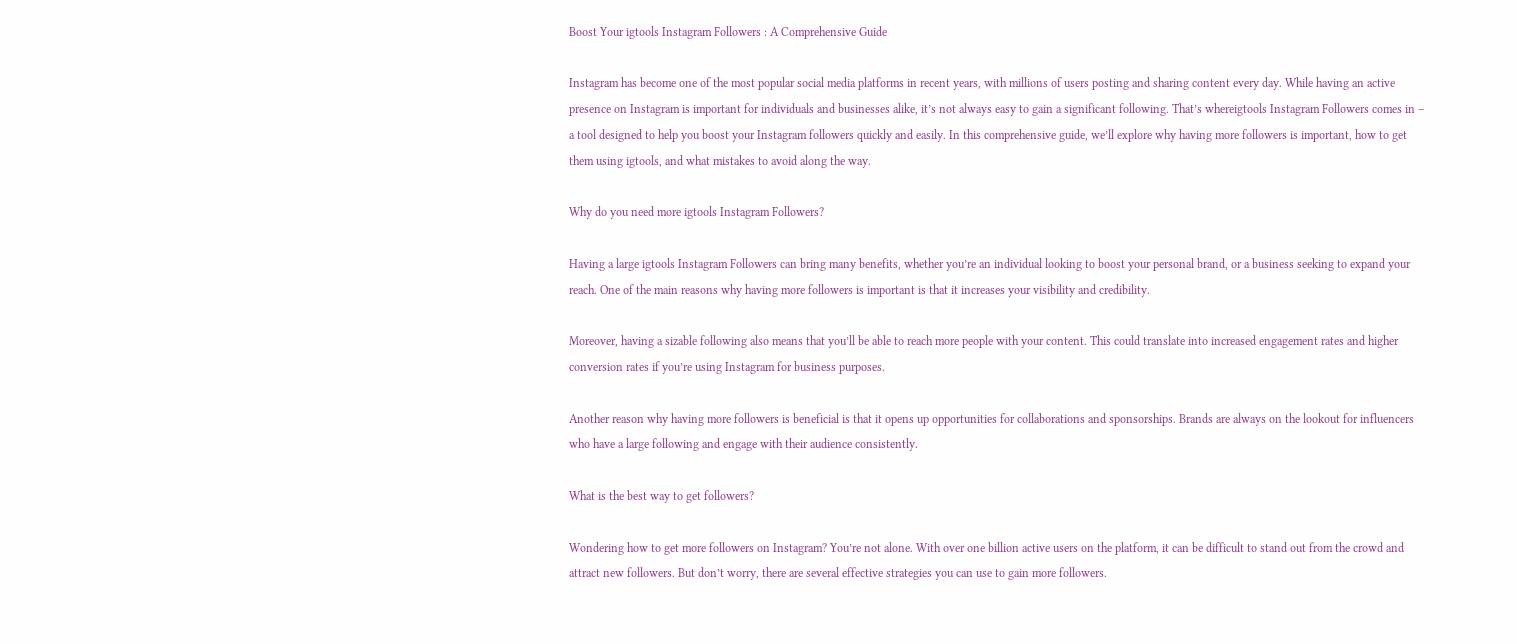Boost Your igtools Instagram Followers : A Comprehensive Guide

Instagram has become one of the most popular social media platforms in recent years, with millions of users posting and sharing content every day. While having an active presence on Instagram is important for individuals and businesses alike, it’s not always easy to gain a significant following. That’s whereigtools Instagram Followers comes in – a tool designed to help you boost your Instagram followers quickly and easily. In this comprehensive guide, we’ll explore why having more followers is important, how to get them using igtools, and what mistakes to avoid along the way.

Why do you need more igtools Instagram Followers?

Having a large igtools Instagram Followers can bring many benefits, whether you’re an individual looking to boost your personal brand, or a business seeking to expand your reach. One of the main reasons why having more followers is important is that it increases your visibility and credibility.

Moreover, having a sizable following also means that you’ll be able to reach more people with your content. This could translate into increased engagement rates and higher conversion rates if you’re using Instagram for business purposes.

Another reason why having more followers is beneficial is that it opens up opportunities for collaborations and sponsorships. Brands are always on the lookout for influencers who have a large following and engage with their audience consistently.

What is the best way to get followers?

Wondering how to get more followers on Instagram? You’re not alone. With over one billion active users on the platform, it can be difficult to stand out from the crowd and attract new followers. But don’t worry, there are several effective strategies you can use to gain more followers.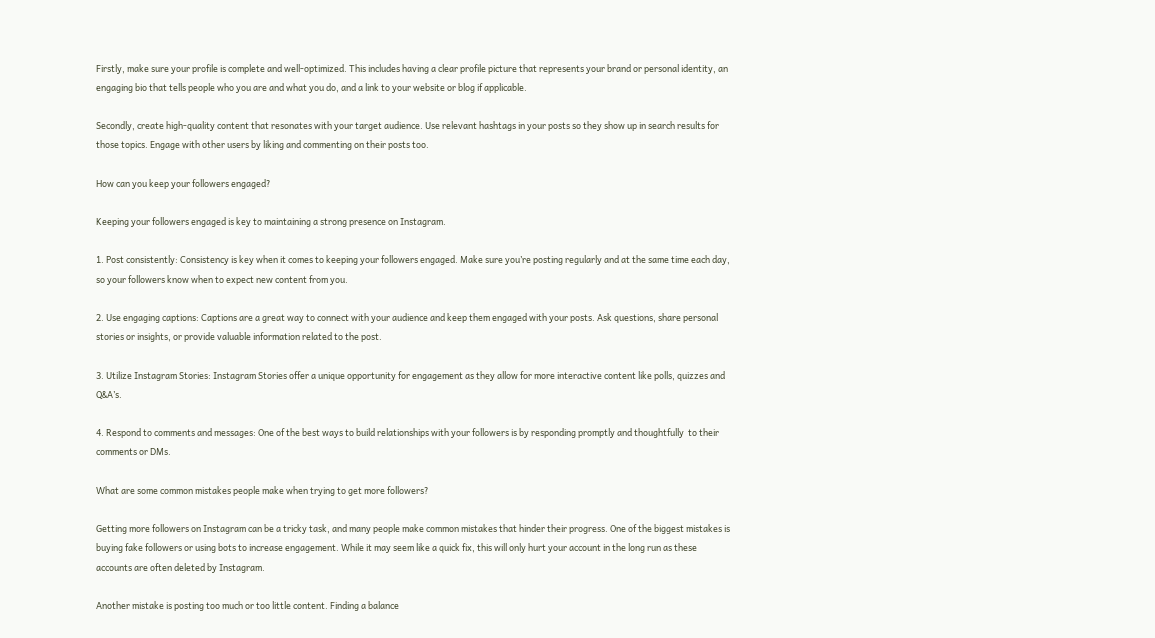Firstly, make sure your profile is complete and well-optimized. This includes having a clear profile picture that represents your brand or personal identity, an engaging bio that tells people who you are and what you do, and a link to your website or blog if applicable.

Secondly, create high-quality content that resonates with your target audience. Use relevant hashtags in your posts so they show up in search results for those topics. Engage with other users by liking and commenting on their posts too.

How can you keep your followers engaged?

Keeping your followers engaged is key to maintaining a strong presence on Instagram.

1. Post consistently: Consistency is key when it comes to keeping your followers engaged. Make sure you’re posting regularly and at the same time each day, so your followers know when to expect new content from you.

2. Use engaging captions: Captions are a great way to connect with your audience and keep them engaged with your posts. Ask questions, share personal stories or insights, or provide valuable information related to the post.

3. Utilize Instagram Stories: Instagram Stories offer a unique opportunity for engagement as they allow for more interactive content like polls, quizzes and Q&A’s.

4. Respond to comments and messages: One of the best ways to build relationships with your followers is by responding promptly and thoughtfully  to their comments or DMs.

What are some common mistakes people make when trying to get more followers?

Getting more followers on Instagram can be a tricky task, and many people make common mistakes that hinder their progress. One of the biggest mistakes is buying fake followers or using bots to increase engagement. While it may seem like a quick fix, this will only hurt your account in the long run as these accounts are often deleted by Instagram.

Another mistake is posting too much or too little content. Finding a balance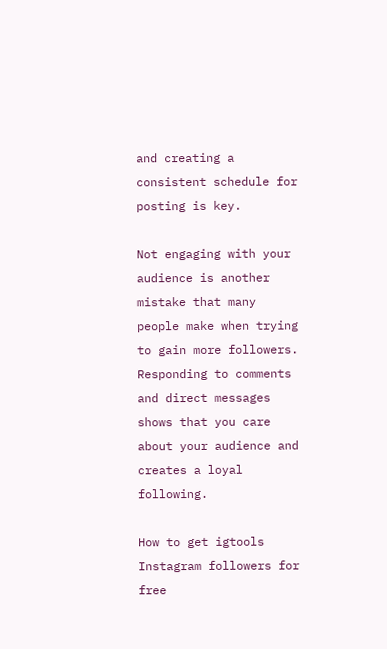and creating a consistent schedule for posting is key.

Not engaging with your audience is another mistake that many people make when trying to gain more followers. Responding to comments and direct messages shows that you care about your audience and creates a loyal following.

How to get igtools Instagram followers for free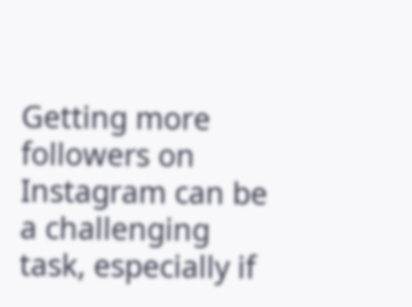Getting more followers on Instagram can be a challenging task, especially if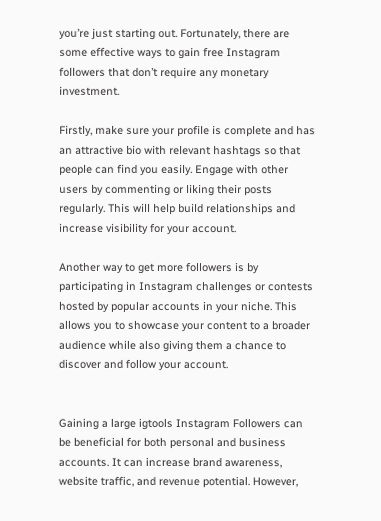you’re just starting out. Fortunately, there are some effective ways to gain free Instagram followers that don’t require any monetary investment.

Firstly, make sure your profile is complete and has an attractive bio with relevant hashtags so that people can find you easily. Engage with other users by commenting or liking their posts regularly. This will help build relationships and increase visibility for your account.

Another way to get more followers is by participating in Instagram challenges or contests hosted by popular accounts in your niche. This allows you to showcase your content to a broader audience while also giving them a chance to discover and follow your account.


Gaining a large igtools Instagram Followers can be beneficial for both personal and business accounts. It can increase brand awareness, website traffic, and revenue potential. However,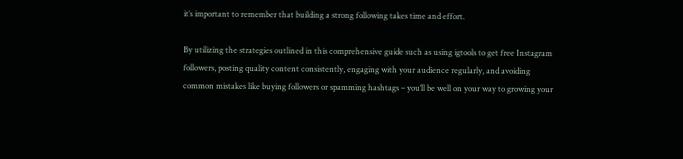it’s important to remember that building a strong following takes time and effort.

By utilizing the strategies outlined in this comprehensive guide such as using igtools to get free Instagram followers, posting quality content consistently, engaging with your audience regularly, and avoiding common mistakes like buying followers or spamming hashtags – you’ll be well on your way to growing your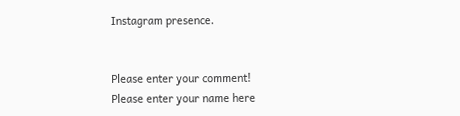Instagram presence.


Please enter your comment!
Please enter your name here